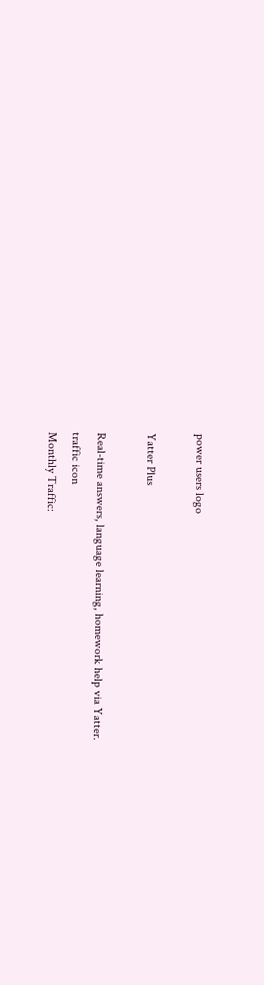power users logo

Yatter Plus

Real-time answers, language learning, homework help via Yatter.
traffic icon
Monthly Traffic: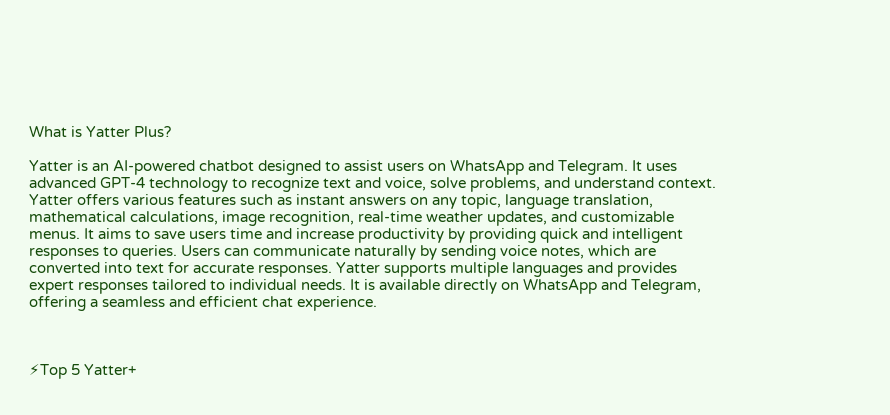What is Yatter Plus?

Yatter is an AI-powered chatbot designed to assist users on WhatsApp and Telegram. It uses advanced GPT-4 technology to recognize text and voice, solve problems, and understand context. Yatter offers various features such as instant answers on any topic, language translation, mathematical calculations, image recognition, real-time weather updates, and customizable menus. It aims to save users time and increase productivity by providing quick and intelligent responses to queries. Users can communicate naturally by sending voice notes, which are converted into text for accurate responses. Yatter supports multiple languages and provides expert responses tailored to individual needs. It is available directly on WhatsApp and Telegram, offering a seamless and efficient chat experience.



⚡Top 5 Yatter+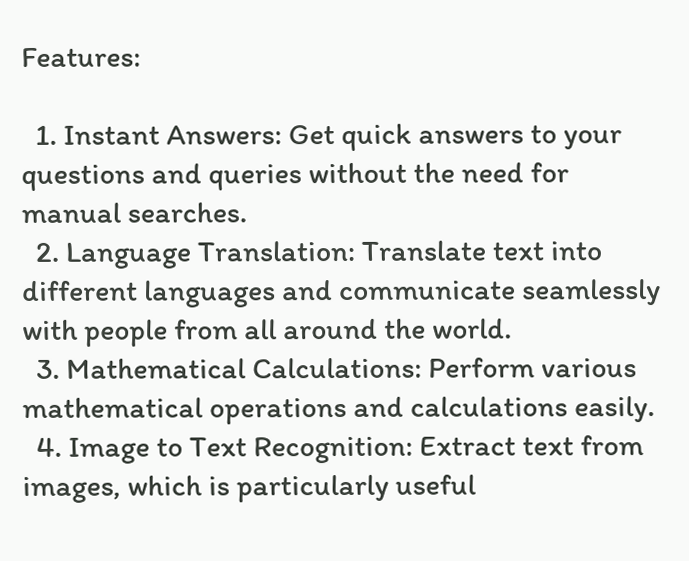Features:

  1. Instant Answers: Get quick answers to your questions and queries without the need for manual searches.
  2. Language Translation: Translate text into different languages and communicate seamlessly with people from all around the world.
  3. Mathematical Calculations: Perform various mathematical operations and calculations easily.
  4. Image to Text Recognition: Extract text from images, which is particularly useful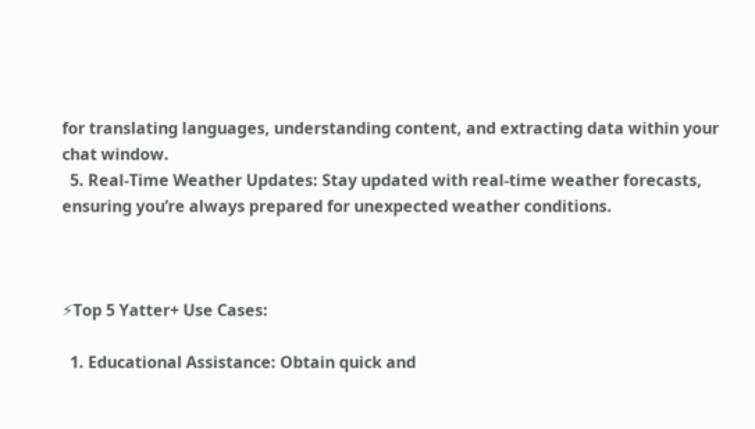for translating languages, understanding content, and extracting data within your chat window.
  5. Real-Time Weather Updates: Stay updated with real-time weather forecasts, ensuring you’re always prepared for unexpected weather conditions.



⚡Top 5 Yatter+ Use Cases:

  1. Educational Assistance: Obtain quick and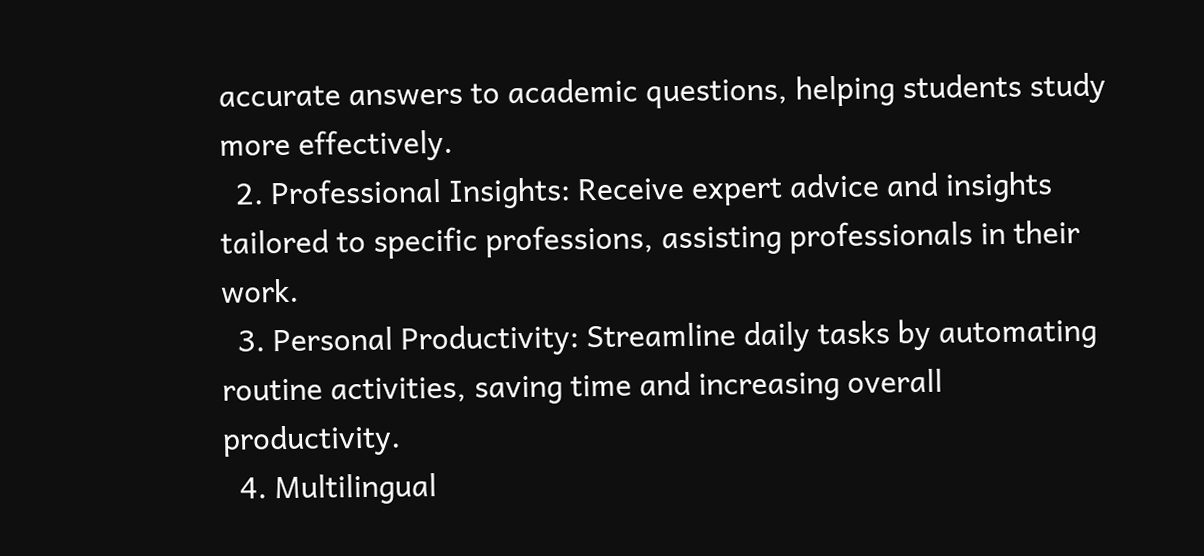accurate answers to academic questions, helping students study more effectively.
  2. Professional Insights: Receive expert advice and insights tailored to specific professions, assisting professionals in their work.
  3. Personal Productivity: Streamline daily tasks by automating routine activities, saving time and increasing overall productivity.
  4. Multilingual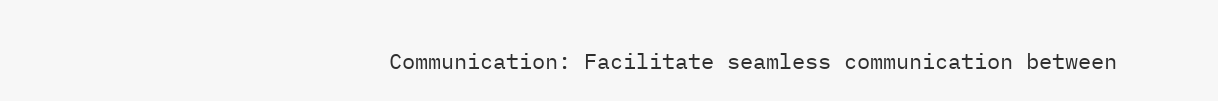Communication: Facilitate seamless communication between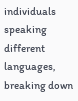individuals speaking different languages, breaking down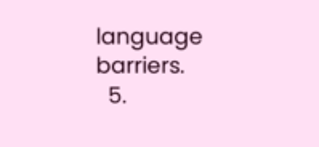language barriers.
  5.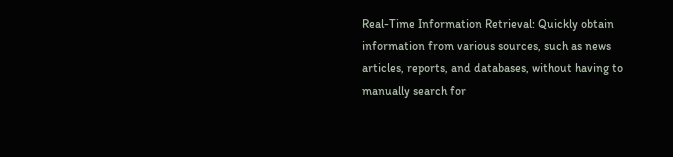Real-Time Information Retrieval: Quickly obtain information from various sources, such as news articles, reports, and databases, without having to manually search for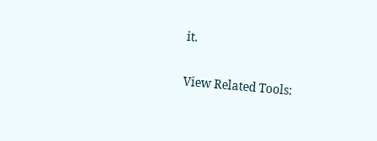it.

View Related Tools: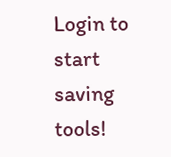Login to start saving tools!